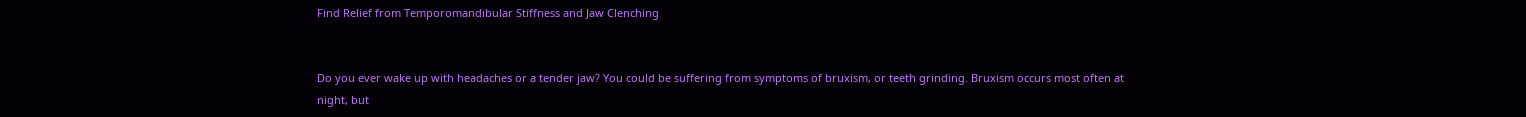Find Relief from Temporomandibular Stiffness and Jaw Clenching


Do you ever wake up with headaches or a tender jaw? You could be suffering from symptoms of bruxism, or teeth grinding. Bruxism occurs most often at night, but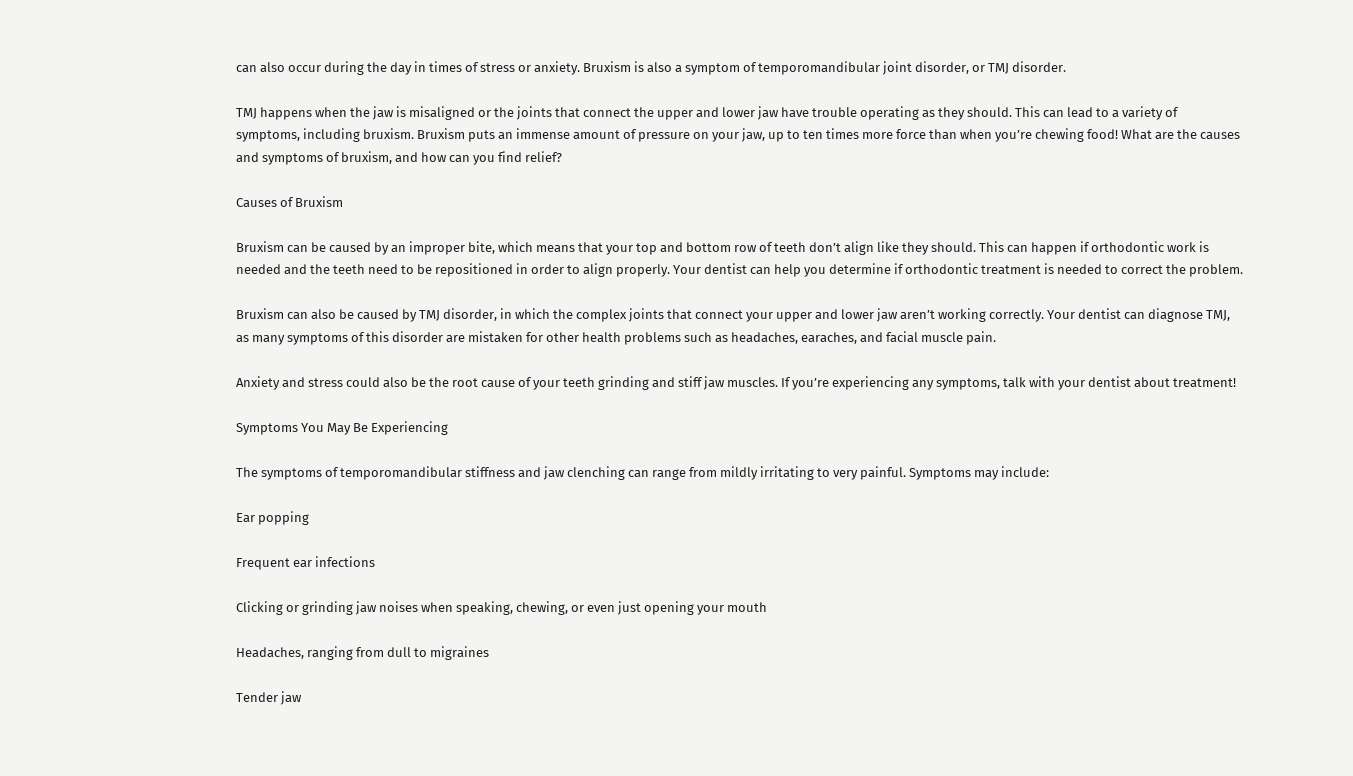can also occur during the day in times of stress or anxiety. Bruxism is also a symptom of temporomandibular joint disorder, or TMJ disorder.

TMJ happens when the jaw is misaligned or the joints that connect the upper and lower jaw have trouble operating as they should. This can lead to a variety of symptoms, including bruxism. Bruxism puts an immense amount of pressure on your jaw, up to ten times more force than when you’re chewing food! What are the causes and symptoms of bruxism, and how can you find relief?

Causes of Bruxism

Bruxism can be caused by an improper bite, which means that your top and bottom row of teeth don’t align like they should. This can happen if orthodontic work is needed and the teeth need to be repositioned in order to align properly. Your dentist can help you determine if orthodontic treatment is needed to correct the problem.

Bruxism can also be caused by TMJ disorder, in which the complex joints that connect your upper and lower jaw aren’t working correctly. Your dentist can diagnose TMJ, as many symptoms of this disorder are mistaken for other health problems such as headaches, earaches, and facial muscle pain.

Anxiety and stress could also be the root cause of your teeth grinding and stiff jaw muscles. If you’re experiencing any symptoms, talk with your dentist about treatment!

Symptoms You May Be Experiencing

The symptoms of temporomandibular stiffness and jaw clenching can range from mildly irritating to very painful. Symptoms may include:

Ear popping

Frequent ear infections

Clicking or grinding jaw noises when speaking, chewing, or even just opening your mouth

Headaches, ranging from dull to migraines

Tender jaw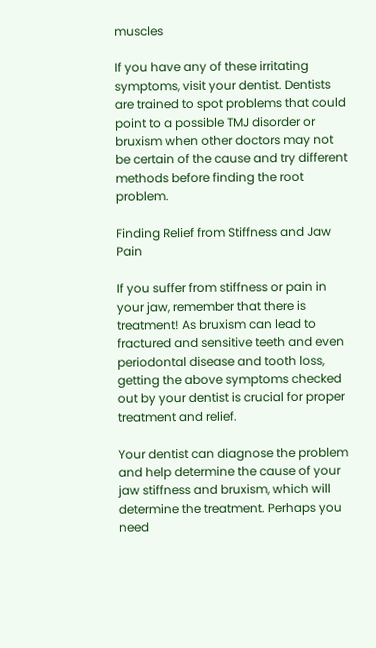muscles

If you have any of these irritating symptoms, visit your dentist. Dentists are trained to spot problems that could point to a possible TMJ disorder or bruxism when other doctors may not be certain of the cause and try different methods before finding the root problem.

Finding Relief from Stiffness and Jaw Pain

If you suffer from stiffness or pain in your jaw, remember that there is treatment! As bruxism can lead to fractured and sensitive teeth and even periodontal disease and tooth loss, getting the above symptoms checked out by your dentist is crucial for proper treatment and relief.

Your dentist can diagnose the problem and help determine the cause of your jaw stiffness and bruxism, which will determine the treatment. Perhaps you need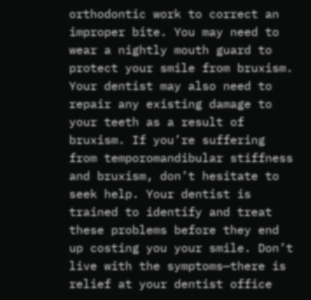orthodontic work to correct an improper bite. You may need to wear a nightly mouth guard to protect your smile from bruxism. Your dentist may also need to repair any existing damage to your teeth as a result of bruxism. If you’re suffering from temporomandibular stiffness and bruxism, don’t hesitate to seek help. Your dentist is trained to identify and treat these problems before they end up costing you your smile. Don’t live with the symptoms—there is relief at your dentist office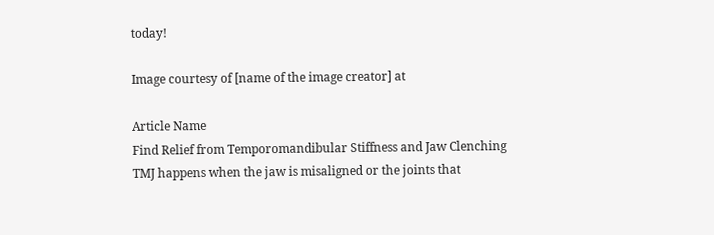today!

Image courtesy of [name of the image creator] at

Article Name
Find Relief from Temporomandibular Stiffness and Jaw Clenching
TMJ happens when the jaw is misaligned or the joints that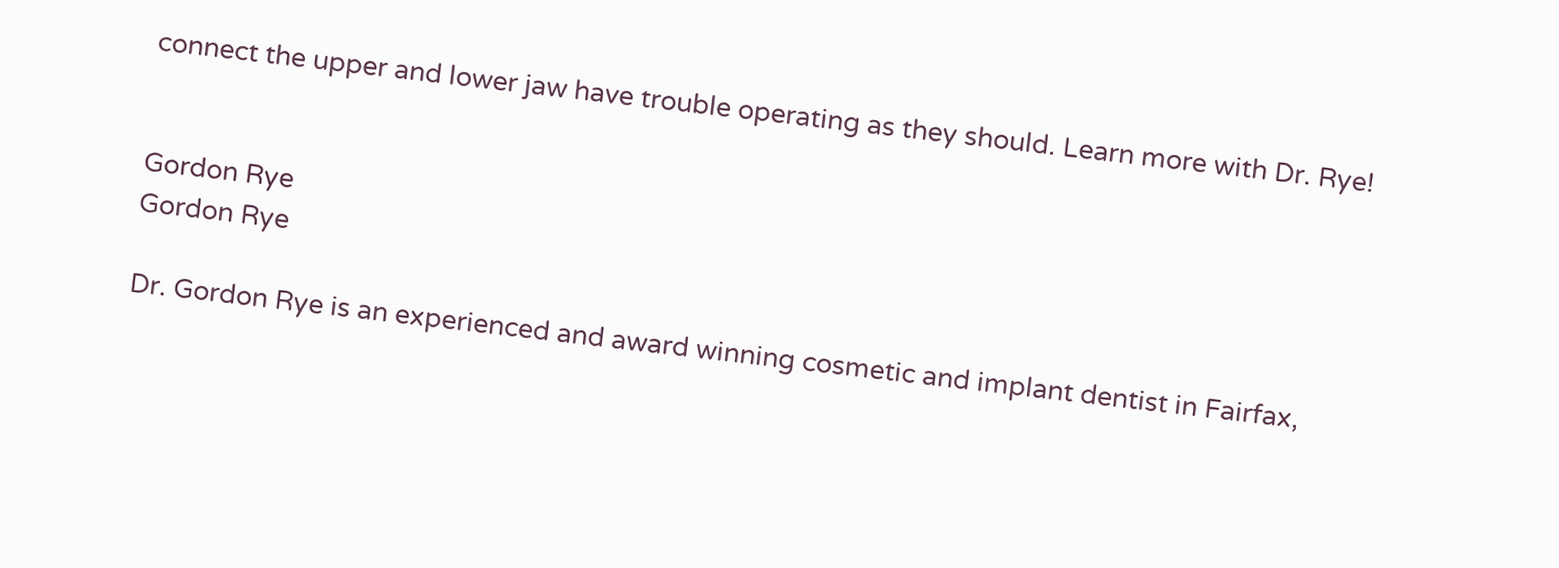connect the upper and lower jaw have trouble operating as they should. Learn more with Dr. Rye!


Gordon Rye
Gordon Rye

Dr. Gordon Rye is an experienced and award winning cosmetic and implant dentist in Fairfax,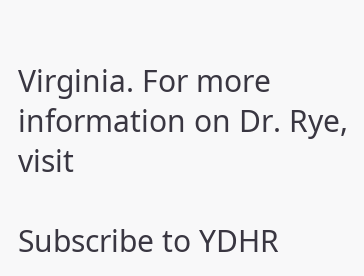Virginia. For more information on Dr. Rye, visit

Subscribe to YDHR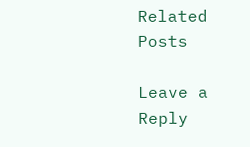Related Posts

Leave a Reply